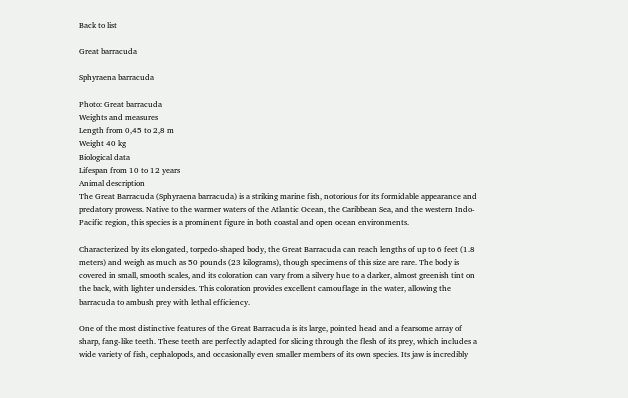Back to list

Great barracuda

Sphyraena barracuda

Photo: Great barracuda
Weights and measures
Length from 0,45 to 2,8 m
Weight 40 kg
Biological data
Lifespan from 10 to 12 years
Animal description
The Great Barracuda (Sphyraena barracuda) is a striking marine fish, notorious for its formidable appearance and predatory prowess. Native to the warmer waters of the Atlantic Ocean, the Caribbean Sea, and the western Indo-Pacific region, this species is a prominent figure in both coastal and open ocean environments.

Characterized by its elongated, torpedo-shaped body, the Great Barracuda can reach lengths of up to 6 feet (1.8 meters) and weigh as much as 50 pounds (23 kilograms), though specimens of this size are rare. The body is covered in small, smooth scales, and its coloration can vary from a silvery hue to a darker, almost greenish tint on the back, with lighter undersides. This coloration provides excellent camouflage in the water, allowing the barracuda to ambush prey with lethal efficiency.

One of the most distinctive features of the Great Barracuda is its large, pointed head and a fearsome array of sharp, fang-like teeth. These teeth are perfectly adapted for slicing through the flesh of its prey, which includes a wide variety of fish, cephalopods, and occasionally even smaller members of its own species. Its jaw is incredibly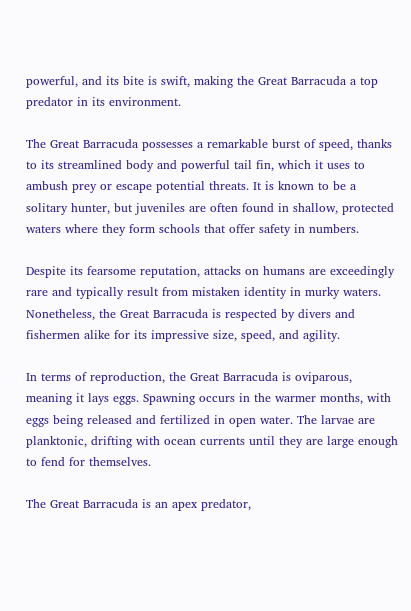powerful, and its bite is swift, making the Great Barracuda a top predator in its environment.

The Great Barracuda possesses a remarkable burst of speed, thanks to its streamlined body and powerful tail fin, which it uses to ambush prey or escape potential threats. It is known to be a solitary hunter, but juveniles are often found in shallow, protected waters where they form schools that offer safety in numbers.

Despite its fearsome reputation, attacks on humans are exceedingly rare and typically result from mistaken identity in murky waters. Nonetheless, the Great Barracuda is respected by divers and fishermen alike for its impressive size, speed, and agility.

In terms of reproduction, the Great Barracuda is oviparous, meaning it lays eggs. Spawning occurs in the warmer months, with eggs being released and fertilized in open water. The larvae are planktonic, drifting with ocean currents until they are large enough to fend for themselves.

The Great Barracuda is an apex predator,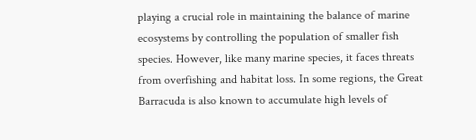playing a crucial role in maintaining the balance of marine ecosystems by controlling the population of smaller fish species. However, like many marine species, it faces threats from overfishing and habitat loss. In some regions, the Great Barracuda is also known to accumulate high levels of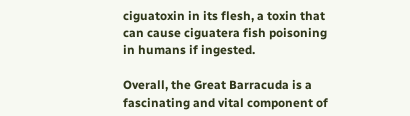ciguatoxin in its flesh, a toxin that can cause ciguatera fish poisoning in humans if ingested.

Overall, the Great Barracuda is a fascinating and vital component of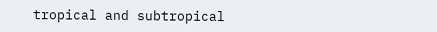tropical and subtropical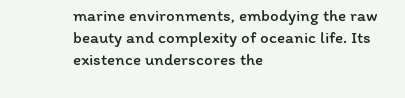marine environments, embodying the raw beauty and complexity of oceanic life. Its existence underscores the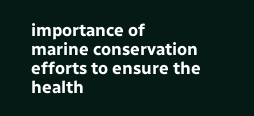importance of marine conservation efforts to ensure the health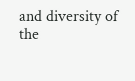and diversity of the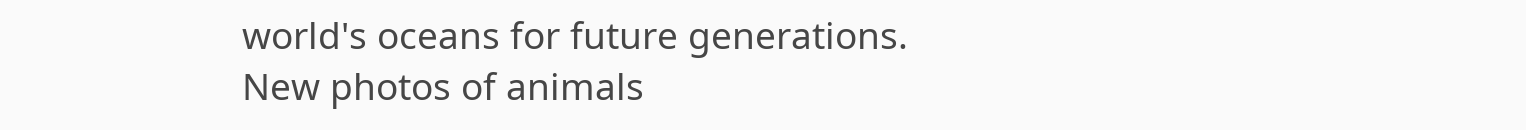world's oceans for future generations.
New photos of animals